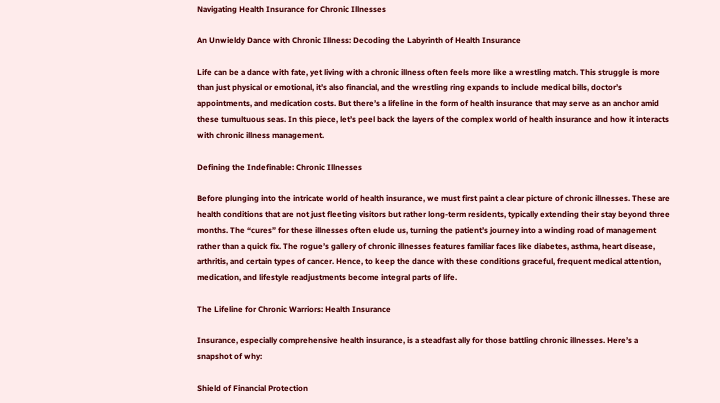Navigating Health Insurance for Chronic Illnesses

An Unwieldy Dance with Chronic Illness: Decoding the Labyrinth of Health Insurance

Life can be a dance with fate, yet living with a chronic illness often feels more like a wrestling match. This struggle is more than just physical or emotional, it’s also financial, and the wrestling ring expands to include medical bills, doctor’s appointments, and medication costs. But there’s a lifeline in the form of health insurance that may serve as an anchor amid these tumultuous seas. In this piece, let’s peel back the layers of the complex world of health insurance and how it interacts with chronic illness management.

Defining the Indefinable: Chronic Illnesses

Before plunging into the intricate world of health insurance, we must first paint a clear picture of chronic illnesses. These are health conditions that are not just fleeting visitors but rather long-term residents, typically extending their stay beyond three months. The “cures” for these illnesses often elude us, turning the patient’s journey into a winding road of management rather than a quick fix. The rogue’s gallery of chronic illnesses features familiar faces like diabetes, asthma, heart disease, arthritis, and certain types of cancer. Hence, to keep the dance with these conditions graceful, frequent medical attention, medication, and lifestyle readjustments become integral parts of life.

The Lifeline for Chronic Warriors: Health Insurance

Insurance, especially comprehensive health insurance, is a steadfast ally for those battling chronic illnesses. Here’s a snapshot of why:

Shield of Financial Protection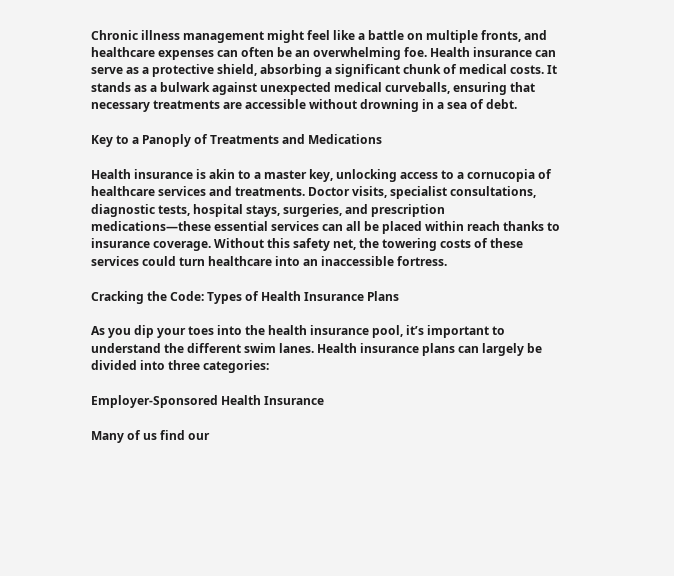Chronic illness management might feel like a battle on multiple fronts, and healthcare expenses can often be an overwhelming foe. Health insurance can serve as a protective shield, absorbing a significant chunk of medical costs. It stands as a bulwark against unexpected medical curveballs, ensuring that necessary treatments are accessible without drowning in a sea of debt.

Key to a Panoply of Treatments and Medications

Health insurance is akin to a master key, unlocking access to a cornucopia of healthcare services and treatments. Doctor visits, specialist consultations, diagnostic tests, hospital stays, surgeries, and prescription medications—these essential services can all be placed within reach thanks to insurance coverage. Without this safety net, the towering costs of these services could turn healthcare into an inaccessible fortress.

Cracking the Code: Types of Health Insurance Plans

As you dip your toes into the health insurance pool, it’s important to understand the different swim lanes. Health insurance plans can largely be divided into three categories:

Employer-Sponsored Health Insurance

Many of us find our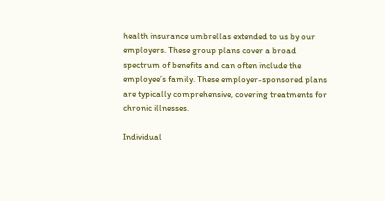health insurance umbrellas extended to us by our employers. These group plans cover a broad spectrum of benefits and can often include the employee’s family. These employer-sponsored plans are typically comprehensive, covering treatments for chronic illnesses.

Individual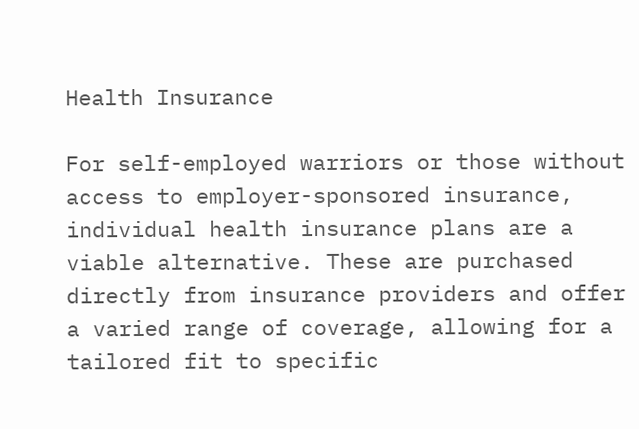Health Insurance

For self-employed warriors or those without access to employer-sponsored insurance, individual health insurance plans are a viable alternative. These are purchased directly from insurance providers and offer a varied range of coverage, allowing for a tailored fit to specific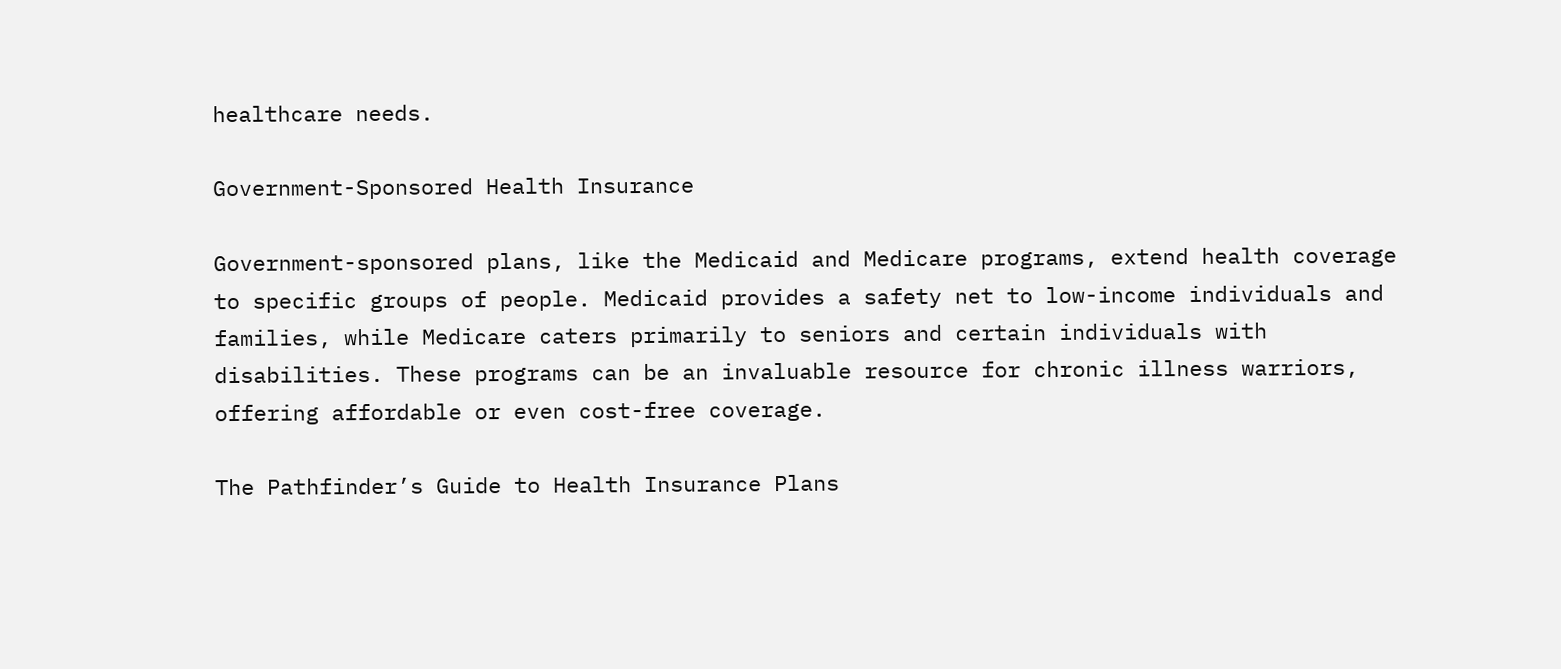healthcare needs.

Government-Sponsored Health Insurance

Government-sponsored plans, like the Medicaid and Medicare programs, extend health coverage to specific groups of people. Medicaid provides a safety net to low-income individuals and families, while Medicare caters primarily to seniors and certain individuals with disabilities. These programs can be an invaluable resource for chronic illness warriors, offering affordable or even cost-free coverage.

The Pathfinder’s Guide to Health Insurance Plans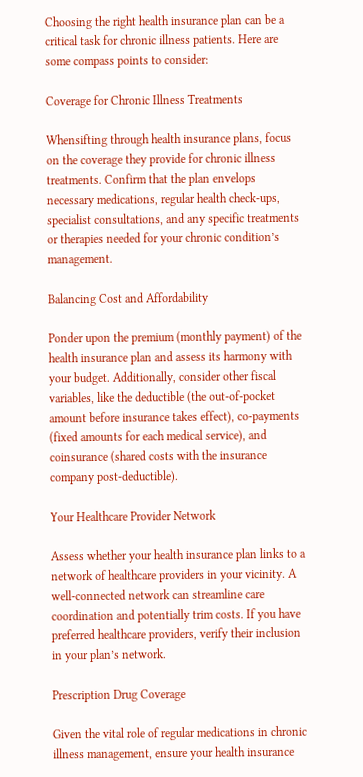Choosing the right health insurance plan can be a critical task for chronic illness patients. Here are some compass points to consider:

Coverage for Chronic Illness Treatments

Whensifting through health insurance plans, focus on the coverage they provide for chronic illness treatments. Confirm that the plan envelops necessary medications, regular health check-ups, specialist consultations, and any specific treatments or therapies needed for your chronic condition’s management.

Balancing Cost and Affordability

Ponder upon the premium (monthly payment) of the health insurance plan and assess its harmony with your budget. Additionally, consider other fiscal variables, like the deductible (the out-of-pocket amount before insurance takes effect), co-payments (fixed amounts for each medical service), and coinsurance (shared costs with the insurance company post-deductible).

Your Healthcare Provider Network

Assess whether your health insurance plan links to a network of healthcare providers in your vicinity. A well-connected network can streamline care coordination and potentially trim costs. If you have preferred healthcare providers, verify their inclusion in your plan’s network.

Prescription Drug Coverage

Given the vital role of regular medications in chronic illness management, ensure your health insurance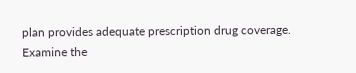plan provides adequate prescription drug coverage. Examine the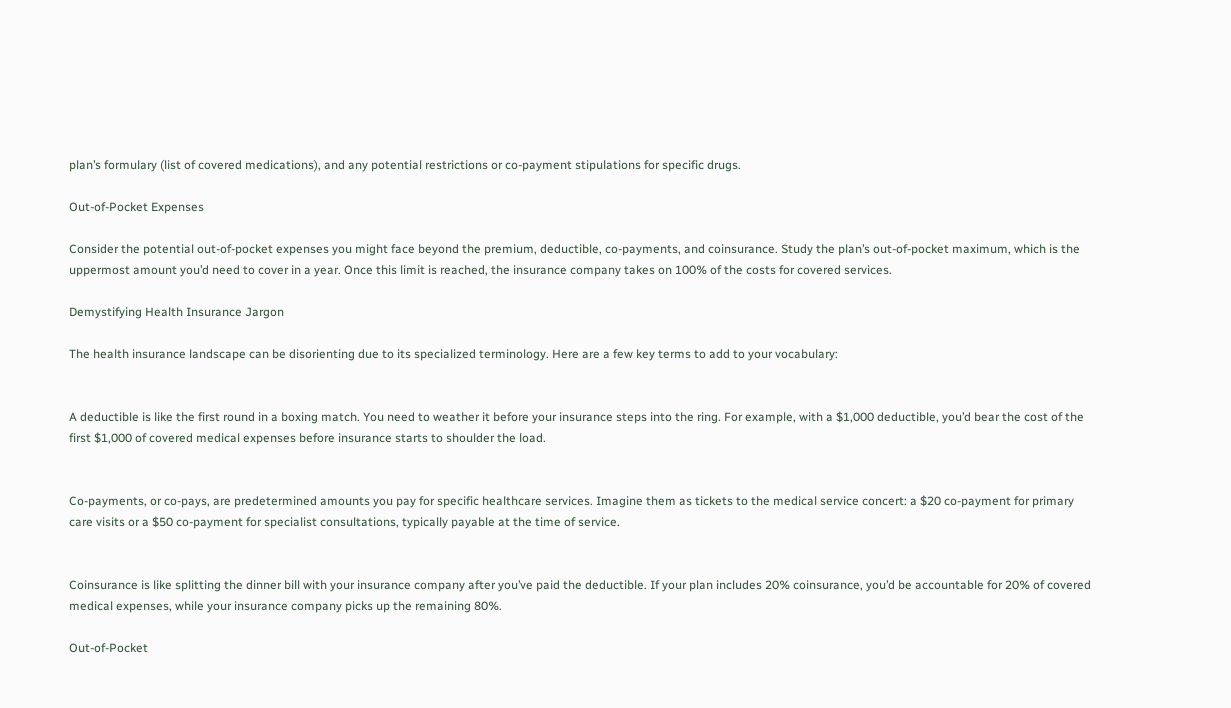plan’s formulary (list of covered medications), and any potential restrictions or co-payment stipulations for specific drugs.

Out-of-Pocket Expenses

Consider the potential out-of-pocket expenses you might face beyond the premium, deductible, co-payments, and coinsurance. Study the plan’s out-of-pocket maximum, which is the uppermost amount you’d need to cover in a year. Once this limit is reached, the insurance company takes on 100% of the costs for covered services.

Demystifying Health Insurance Jargon

The health insurance landscape can be disorienting due to its specialized terminology. Here are a few key terms to add to your vocabulary:


A deductible is like the first round in a boxing match. You need to weather it before your insurance steps into the ring. For example, with a $1,000 deductible, you’d bear the cost of the first $1,000 of covered medical expenses before insurance starts to shoulder the load.


Co-payments, or co-pays, are predetermined amounts you pay for specific healthcare services. Imagine them as tickets to the medical service concert: a $20 co-payment for primary care visits or a $50 co-payment for specialist consultations, typically payable at the time of service.


Coinsurance is like splitting the dinner bill with your insurance company after you’ve paid the deductible. If your plan includes 20% coinsurance, you’d be accountable for 20% of covered medical expenses, while your insurance company picks up the remaining 80%.

Out-of-Pocket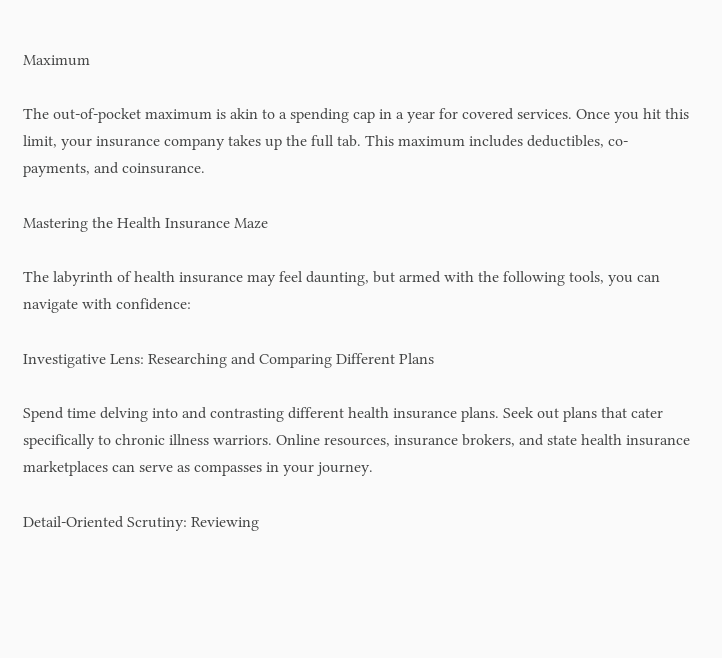Maximum

The out-of-pocket maximum is akin to a spending cap in a year for covered services. Once you hit this limit, your insurance company takes up the full tab. This maximum includes deductibles, co-payments, and coinsurance.

Mastering the Health Insurance Maze

The labyrinth of health insurance may feel daunting, but armed with the following tools, you can navigate with confidence:

Investigative Lens: Researching and Comparing Different Plans

Spend time delving into and contrasting different health insurance plans. Seek out plans that cater specifically to chronic illness warriors. Online resources, insurance brokers, and state health insurance marketplaces can serve as compasses in your journey.

Detail-Oriented Scrutiny: Reviewing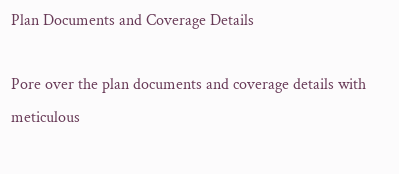Plan Documents and Coverage Details

Pore over the plan documents and coverage details with meticulous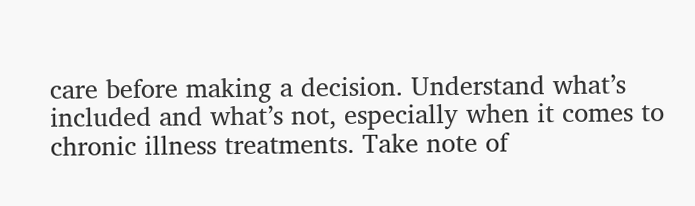care before making a decision. Understand what’s included and what’s not, especially when it comes to chronic illness treatments. Take note of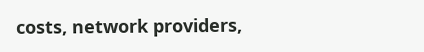costs, network providers,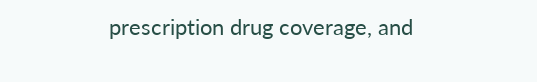prescription drug coverage, and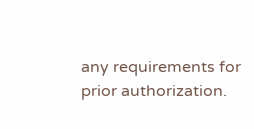any requirements for prior authorization.